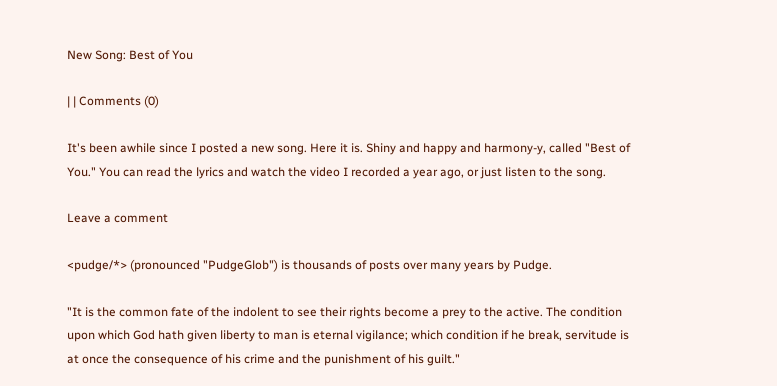New Song: Best of You

| | Comments (0)

It's been awhile since I posted a new song. Here it is. Shiny and happy and harmony-y, called "Best of You." You can read the lyrics and watch the video I recorded a year ago, or just listen to the song.

Leave a comment

<pudge/*> (pronounced "PudgeGlob") is thousands of posts over many years by Pudge.

"It is the common fate of the indolent to see their rights become a prey to the active. The condition upon which God hath given liberty to man is eternal vigilance; which condition if he break, servitude is at once the consequence of his crime and the punishment of his guilt."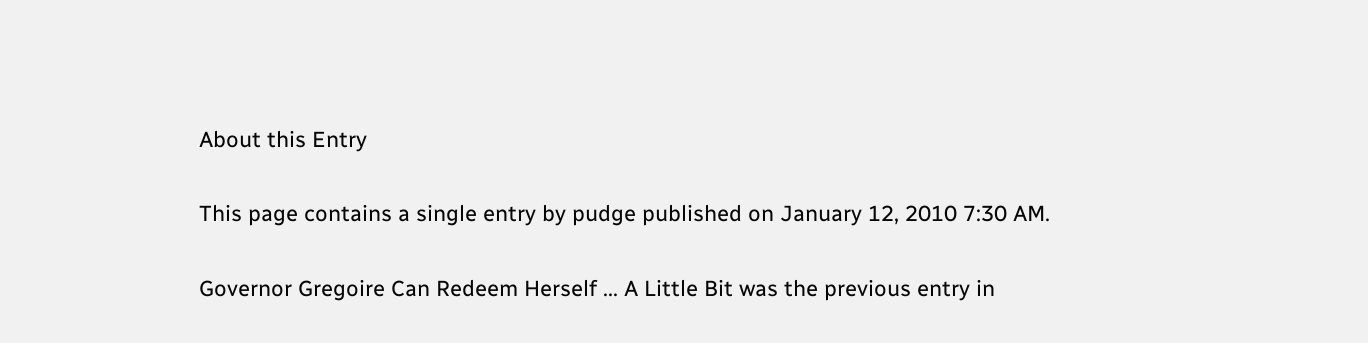About this Entry

This page contains a single entry by pudge published on January 12, 2010 7:30 AM.

Governor Gregoire Can Redeem Herself ... A Little Bit was the previous entry in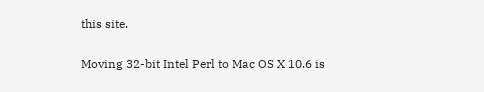this site.

Moving 32-bit Intel Perl to Mac OS X 10.6 is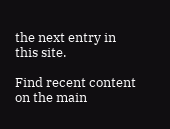the next entry in this site.

Find recent content on the main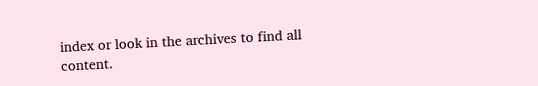index or look in the archives to find all content.